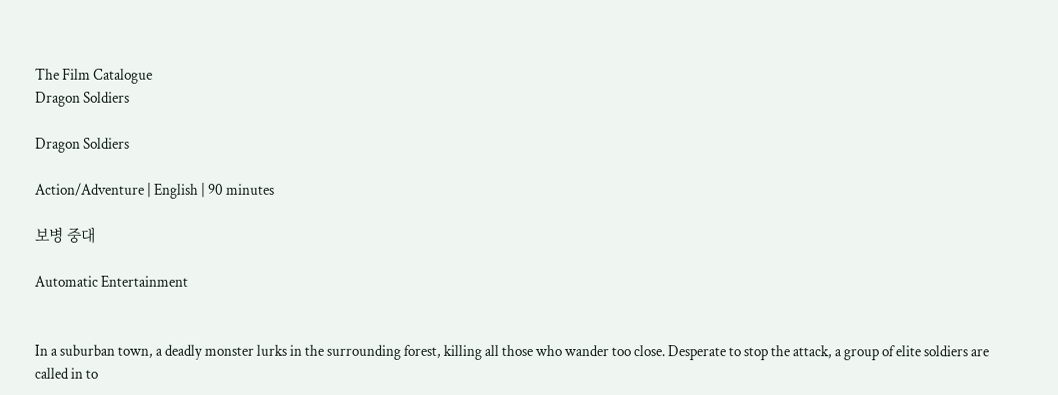The Film Catalogue
Dragon Soldiers

Dragon Soldiers

Action/Adventure | English | 90 minutes

보병 중대

Automatic Entertainment


In a suburban town, a deadly monster lurks in the surrounding forest, killing all those who wander too close. Desperate to stop the attack, a group of elite soldiers are called in to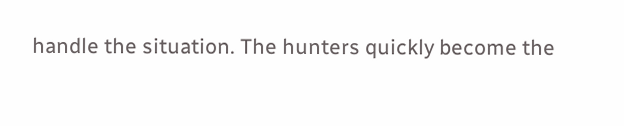handle the situation. The hunters quickly become the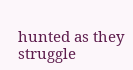hunted as they struggle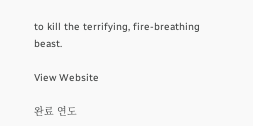to kill the terrifying, fire-breathing beast.

View Website

완료 연도